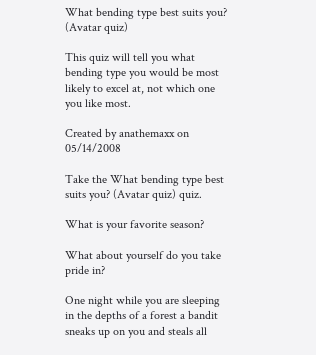What bending type best suits you? (Avatar quiz)

This quiz will tell you what bending type you would be most likely to excel at, not which one you like most.

Created by anathemaxx on 05/14/2008

Take the What bending type best suits you? (Avatar quiz) quiz.

What is your favorite season?

What about yourself do you take pride in?

One night while you are sleeping in the depths of a forest a bandit sneaks up on you and steals all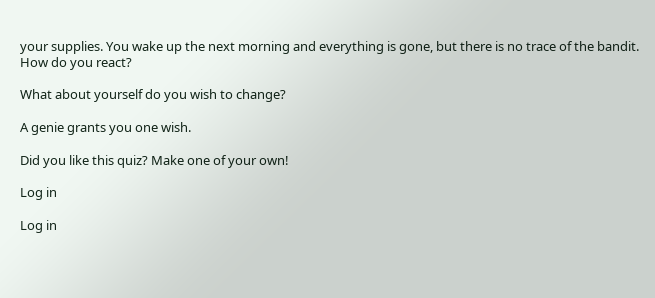your supplies. You wake up the next morning and everything is gone, but there is no trace of the bandit. How do you react?

What about yourself do you wish to change?

A genie grants you one wish.

Did you like this quiz? Make one of your own!

Log in

Log in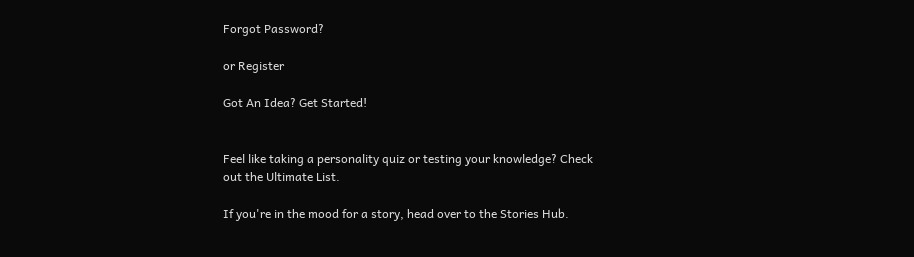Forgot Password?

or Register

Got An Idea? Get Started!


Feel like taking a personality quiz or testing your knowledge? Check out the Ultimate List.

If you're in the mood for a story, head over to the Stories Hub.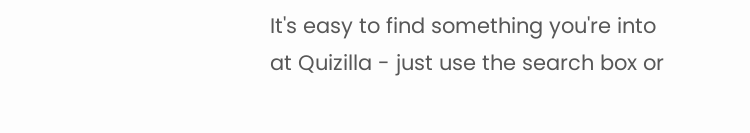It's easy to find something you're into at Quizilla - just use the search box or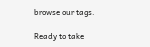browse our tags.

Ready to take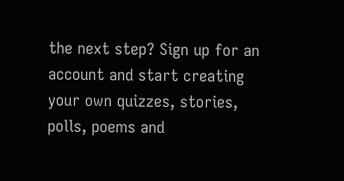the next step? Sign up for an account and start creating your own quizzes, stories, polls, poems and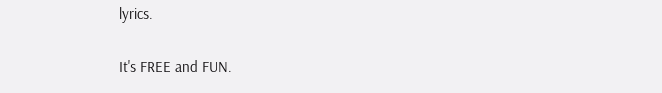lyrics.

It's FREE and FUN.